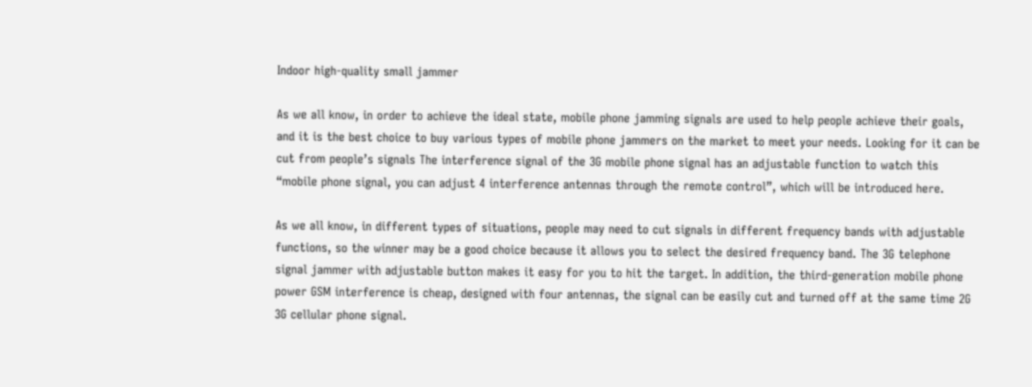Indoor high-quality small jammer

As we all know, in order to achieve the ideal state, mobile phone jamming signals are used to help people achieve their goals, and it is the best choice to buy various types of mobile phone jammers on the market to meet your needs. Looking for it can be cut from people’s signals The interference signal of the 3G mobile phone signal has an adjustable function to watch this “mobile phone signal, you can adjust 4 interference antennas through the remote control”, which will be introduced here.

As we all know, in different types of situations, people may need to cut signals in different frequency bands with adjustable functions, so the winner may be a good choice because it allows you to select the desired frequency band. The 3G telephone signal jammer with adjustable button makes it easy for you to hit the target. In addition, the third-generation mobile phone power GSM interference is cheap, designed with four antennas, the signal can be easily cut and turned off at the same time 2G 3G cellular phone signal.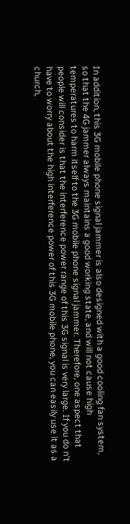In addition, this 3G mobile phone signal jammer is also designed with a good cooling fan system, so that the 4G jammer always maintains a good working state, and will not cause high temperatures to harm itself to the 3G mobile phone signal jammer. Therefore, one aspect that people will consider is that the interference power range of this 3G signal is very large. If you do n’t have to worry about the high interference power of this 3G mobile phone, you can easily use it as a church,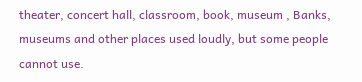theater, concert hall, classroom, book, museum , Banks, museums and other places used loudly, but some people cannot use.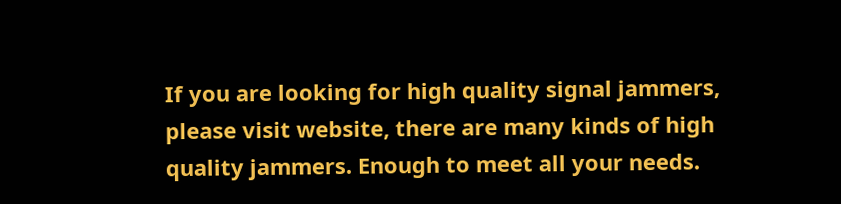If you are looking for high quality signal jammers, please visit website, there are many kinds of high quality jammers. Enough to meet all your needs.